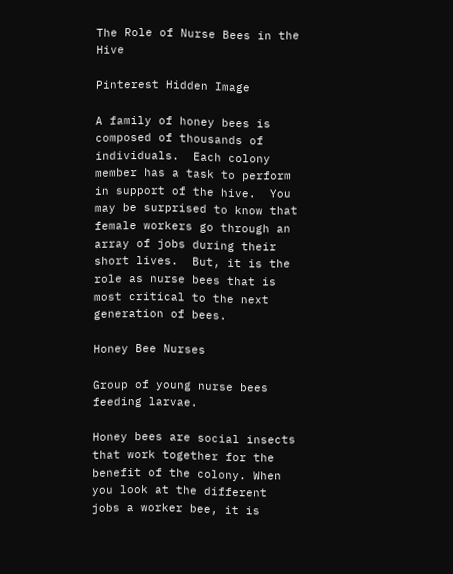The Role of Nurse Bees in the Hive

Pinterest Hidden Image

A family of honey bees is composed of thousands of individuals.  Each colony member has a task to perform in support of the hive.  You may be surprised to know that female workers go through an array of jobs during their short lives.  But, it is the role as nurse bees that is most critical to the next generation of bees.

Honey Bee Nurses

Group of young nurse bees feeding larvae.

Honey bees are social insects that work together for the benefit of the colony. When you look at the different jobs a worker bee, it is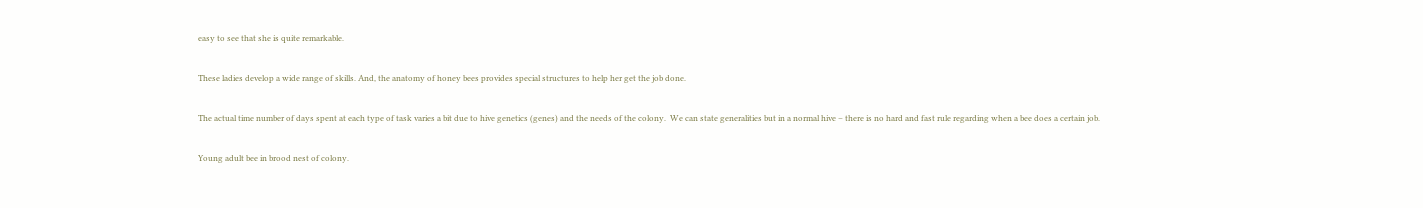easy to see that she is quite remarkable.

These ladies develop a wide range of skills. And, the anatomy of honey bees provides special structures to help her get the job done.

The actual time number of days spent at each type of task varies a bit due to hive genetics (genes) and the needs of the colony.  We can state generalities but in a normal hive – there is no hard and fast rule regarding when a bee does a certain job.

Young adult bee in brood nest of colony.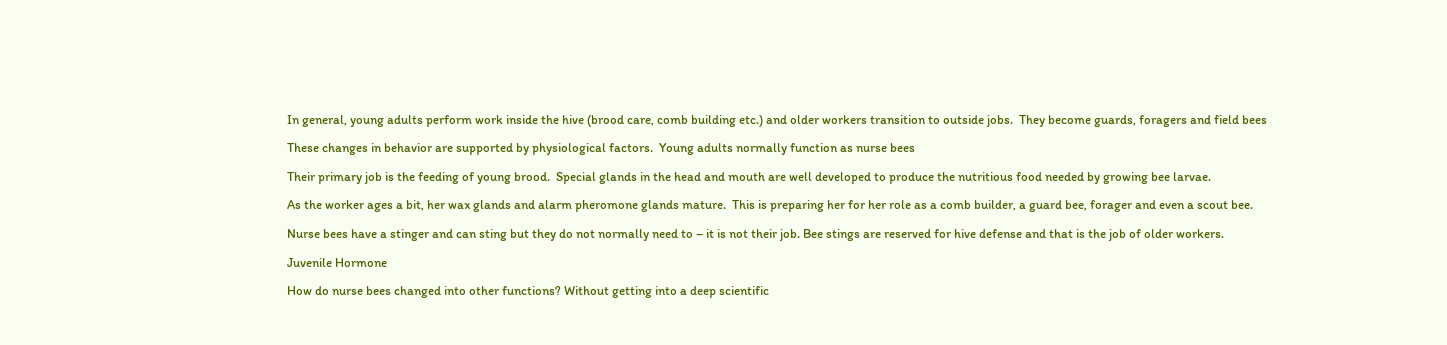In general, young adults perform work inside the hive (brood care, comb building etc.) and older workers transition to outside jobs.  They become guards, foragers and field bees

These changes in behavior are supported by physiological factors.  Young adults normally function as nurse bees

Their primary job is the feeding of young brood.  Special glands in the head and mouth are well developed to produce the nutritious food needed by growing bee larvae.

As the worker ages a bit, her wax glands and alarm pheromone glands mature.  This is preparing her for her role as a comb builder, a guard bee, forager and even a scout bee.

Nurse bees have a stinger and can sting but they do not normally need to – it is not their job. Bee stings are reserved for hive defense and that is the job of older workers.

Juvenile Hormone

How do nurse bees changed into other functions? Without getting into a deep scientific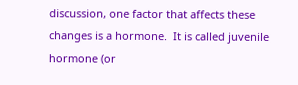discussion, one factor that affects these changes is a hormone.  It is called juvenile hormone (or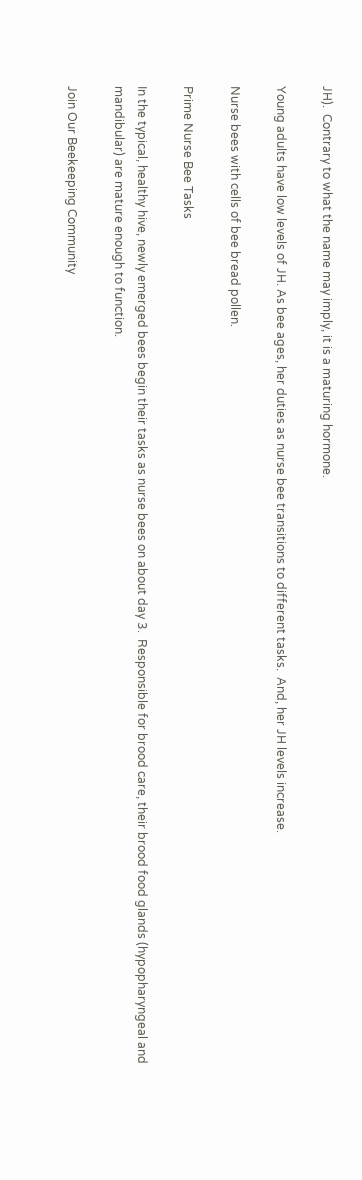JH).  Contrary to what the name may imply, it is a maturing hormone.

Young adults have low levels of JH. As bee ages, her duties as nurse bee transitions to different tasks.  And, her JH levels increase.

Nurse bees with cells of bee bread pollen.

Prime Nurse Bee Tasks

In the typical, healthy hive, newly emerged bees begin their tasks as nurse bees on about day 3.  Responsible for brood care, their brood food glands (hypopharyngeal and mandibular) are mature enough to function.

Join Our Beekeeping Community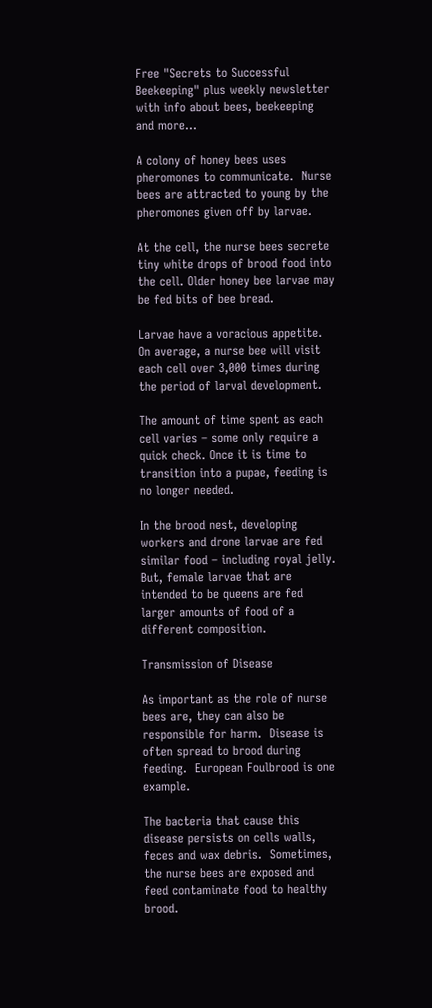Free "Secrets to Successful Beekeeping" plus weekly newsletter with info about bees, beekeeping and more...

A colony of honey bees uses pheromones to communicate.  Nurse bees are attracted to young by the pheromones given off by larvae.

At the cell, the nurse bees secrete tiny white drops of brood food into the cell. Older honey bee larvae may be fed bits of bee bread.

Larvae have a voracious appetite.  On average, a nurse bee will visit each cell over 3,000 times during the period of larval development.

The amount of time spent as each cell varies – some only require a quick check. Once it is time to transition into a pupae, feeding is no longer needed.

In the brood nest, developing workers and drone larvae are fed similar food – including royal jelly.  But, female larvae that are intended to be queens are fed larger amounts of food of a different composition.

Transmission of Disease

As important as the role of nurse bees are, they can also be responsible for harm.  Disease is often spread to brood during feeding.  European Foulbrood is one example.

The bacteria that cause this disease persists on cells walls, feces and wax debris.  Sometimes, the nurse bees are exposed and feed contaminate food to healthy brood.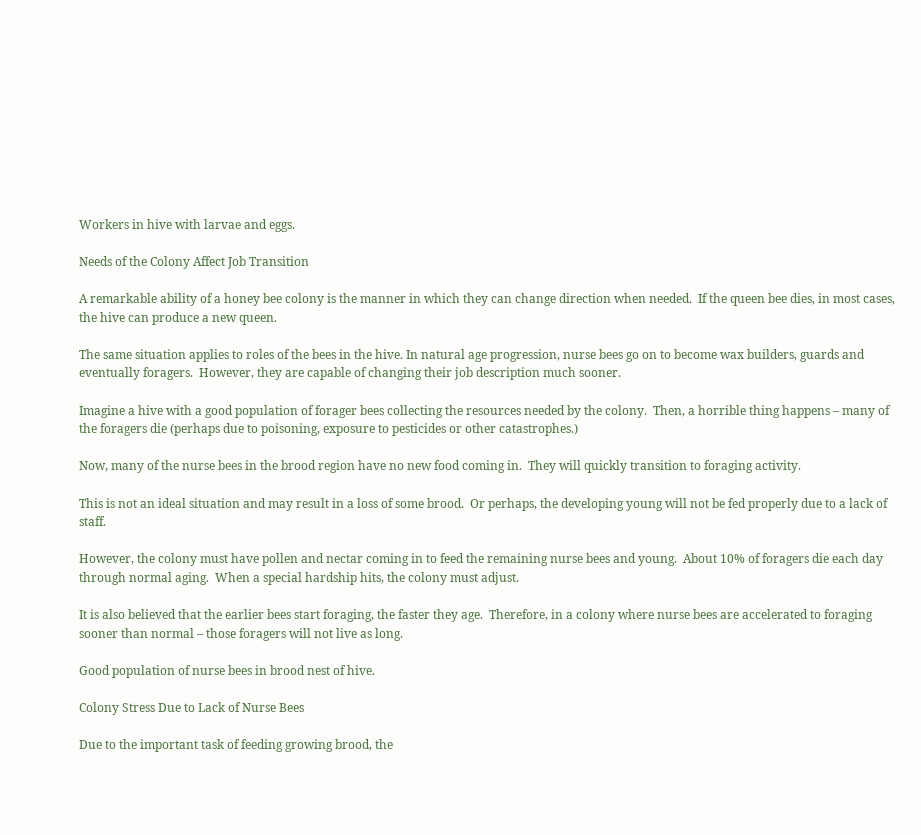Workers in hive with larvae and eggs.

Needs of the Colony Affect Job Transition

A remarkable ability of a honey bee colony is the manner in which they can change direction when needed.  If the queen bee dies, in most cases, the hive can produce a new queen.

The same situation applies to roles of the bees in the hive. In natural age progression, nurse bees go on to become wax builders, guards and eventually foragers.  However, they are capable of changing their job description much sooner.

Imagine a hive with a good population of forager bees collecting the resources needed by the colony.  Then, a horrible thing happens – many of the foragers die (perhaps due to poisoning, exposure to pesticides or other catastrophes.)

Now, many of the nurse bees in the brood region have no new food coming in.  They will quickly transition to foraging activity.

This is not an ideal situation and may result in a loss of some brood.  Or perhaps, the developing young will not be fed properly due to a lack of staff.

However, the colony must have pollen and nectar coming in to feed the remaining nurse bees and young.  About 10% of foragers die each day through normal aging.  When a special hardship hits, the colony must adjust.

It is also believed that the earlier bees start foraging, the faster they age.  Therefore, in a colony where nurse bees are accelerated to foraging sooner than normal – those foragers will not live as long.

Good population of nurse bees in brood nest of hive.

Colony Stress Due to Lack of Nurse Bees

Due to the important task of feeding growing brood, the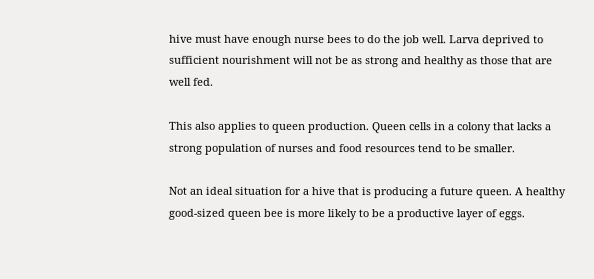hive must have enough nurse bees to do the job well. Larva deprived to sufficient nourishment will not be as strong and healthy as those that are well fed.

This also applies to queen production. Queen cells in a colony that lacks a strong population of nurses and food resources tend to be smaller.

Not an ideal situation for a hive that is producing a future queen. A healthy good-sized queen bee is more likely to be a productive layer of eggs.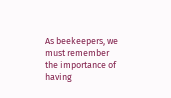As beekeepers, we must remember the importance of having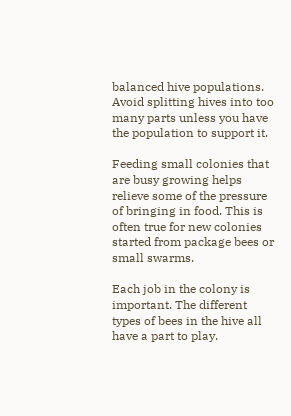balanced hive populations. Avoid splitting hives into too many parts unless you have the population to support it.

Feeding small colonies that are busy growing helps relieve some of the pressure of bringing in food. This is often true for new colonies started from package bees or small swarms.

Each job in the colony is important. The different types of bees in the hive all have a part to play.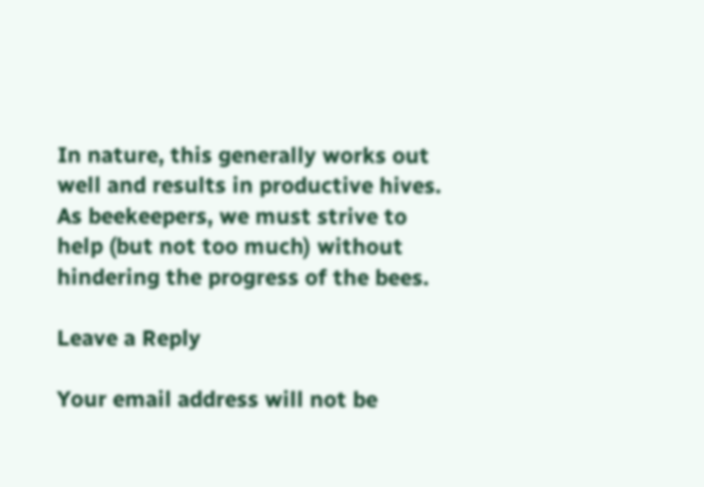In nature, this generally works out well and results in productive hives. As beekeepers, we must strive to help (but not too much) without hindering the progress of the bees.

Leave a Reply

Your email address will not be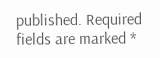published. Required fields are marked *